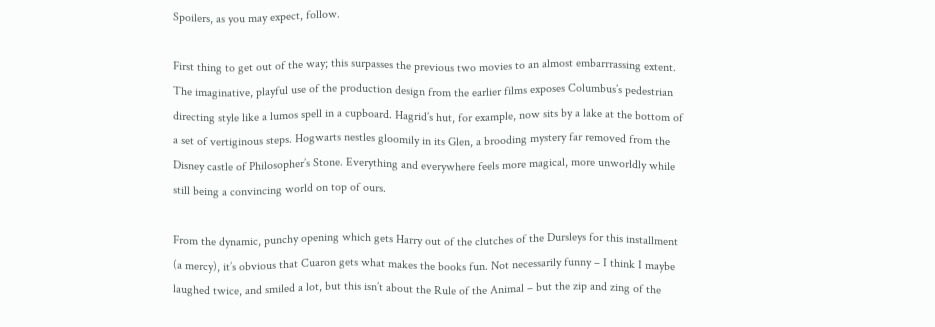Spoilers, as you may expect, follow.

First thing to get out of the way; this surpasses the previous two movies to an almost embarrrassing extent. The imaginative, playful use of the production design from the earlier films exposes Columbus’s pedestrian directing style like a lumos spell in a cupboard. Hagrid’s hut, for example, now sits by a lake at the bottom of a set of vertiginous steps. Hogwarts nestles gloomily in its Glen, a brooding mystery far removed from the Disney castle of Philosopher’s Stone. Everything and everywhere feels more magical, more unworldly while still being a convincing world on top of ours.

From the dynamic, punchy opening which gets Harry out of the clutches of the Dursleys for this installment (a mercy), it’s obvious that Cuaron gets what makes the books fun. Not necessarily funny – I think I maybe laughed twice, and smiled a lot, but this isn’t about the Rule of the Animal – but the zip and zing of the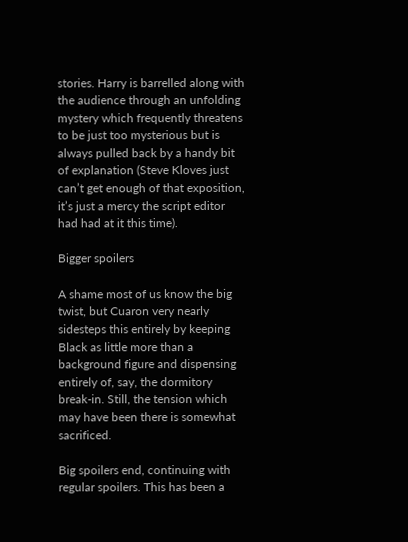stories. Harry is barrelled along with the audience through an unfolding mystery which frequently threatens to be just too mysterious but is always pulled back by a handy bit of explanation (Steve Kloves just can’t get enough of that exposition, it’s just a mercy the script editor had had at it this time).

Bigger spoilers

A shame most of us know the big twist, but Cuaron very nearly sidesteps this entirely by keeping Black as little more than a background figure and dispensing entirely of, say, the dormitory break-in. Still, the tension which may have been there is somewhat sacrificed.

Big spoilers end, continuing with regular spoilers. This has been a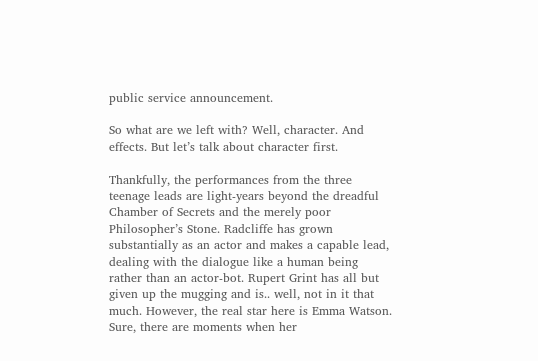public service announcement.

So what are we left with? Well, character. And effects. But let’s talk about character first.

Thankfully, the performances from the three teenage leads are light-years beyond the dreadful Chamber of Secrets and the merely poor Philosopher’s Stone. Radcliffe has grown substantially as an actor and makes a capable lead, dealing with the dialogue like a human being rather than an actor-bot. Rupert Grint has all but given up the mugging and is.. well, not in it that much. However, the real star here is Emma Watson. Sure, there are moments when her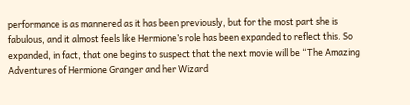performance is as mannered as it has been previously, but for the most part she is fabulous, and it almost feels like Hermione’s role has been expanded to reflect this. So expanded, in fact, that one begins to suspect that the next movie will be “The Amazing Adventures of Hermione Granger and her Wizard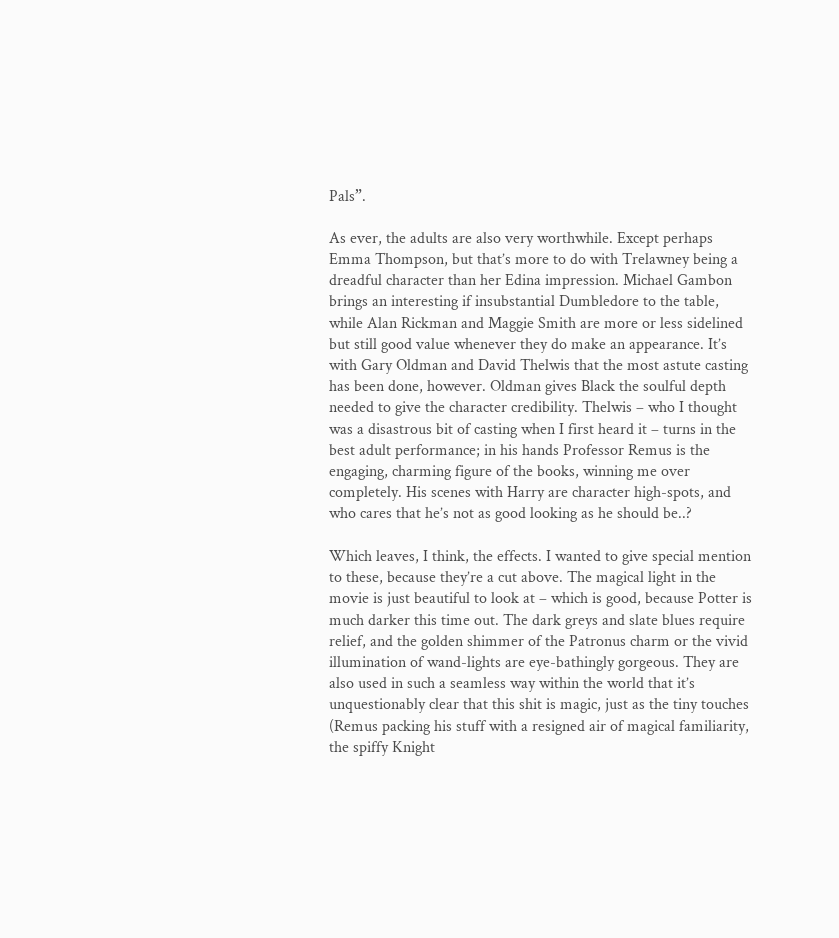Pals”.

As ever, the adults are also very worthwhile. Except perhaps Emma Thompson, but that’s more to do with Trelawney being a dreadful character than her Edina impression. Michael Gambon brings an interesting if insubstantial Dumbledore to the table, while Alan Rickman and Maggie Smith are more or less sidelined but still good value whenever they do make an appearance. It’s with Gary Oldman and David Thelwis that the most astute casting has been done, however. Oldman gives Black the soulful depth needed to give the character credibility. Thelwis – who I thought was a disastrous bit of casting when I first heard it – turns in the best adult performance; in his hands Professor Remus is the engaging, charming figure of the books, winning me over completely. His scenes with Harry are character high-spots, and who cares that he’s not as good looking as he should be..?

Which leaves, I think, the effects. I wanted to give special mention to these, because they’re a cut above. The magical light in the movie is just beautiful to look at – which is good, because Potter is much darker this time out. The dark greys and slate blues require relief, and the golden shimmer of the Patronus charm or the vivid illumination of wand-lights are eye-bathingly gorgeous. They are also used in such a seamless way within the world that it’s unquestionably clear that this shit is magic, just as the tiny touches (Remus packing his stuff with a resigned air of magical familiarity, the spiffy Knight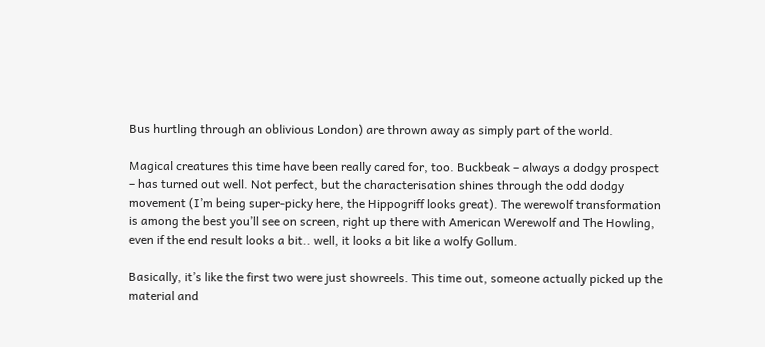Bus hurtling through an oblivious London) are thrown away as simply part of the world.

Magical creatures this time have been really cared for, too. Buckbeak – always a dodgy prospect – has turned out well. Not perfect, but the characterisation shines through the odd dodgy movement (I’m being super-picky here, the Hippogriff looks great). The werewolf transformation is among the best you’ll see on screen, right up there with American Werewolf and The Howling, even if the end result looks a bit.. well, it looks a bit like a wolfy Gollum.

Basically, it’s like the first two were just showreels. This time out, someone actually picked up the material and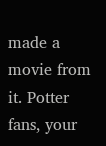made a movie from it. Potter fans, your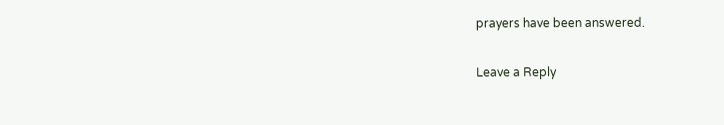prayers have been answered.

Leave a Reply